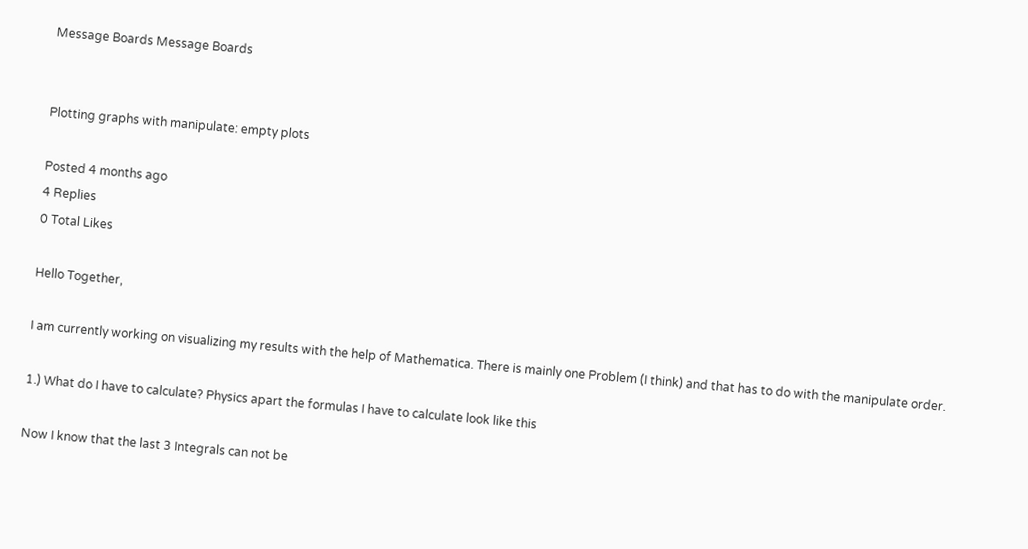Message Boards Message Boards


Plotting graphs with manipulate: empty plots

Posted 4 months ago
4 Replies
0 Total Likes

Hello Together,

I am currently working on visualizing my results with the help of Mathematica. There is mainly one Problem (I think) and that has to do with the manipulate order.

1.) What do I have to calculate? Physics apart the formulas I have to calculate look like this

Now I know that the last 3 Integrals can not be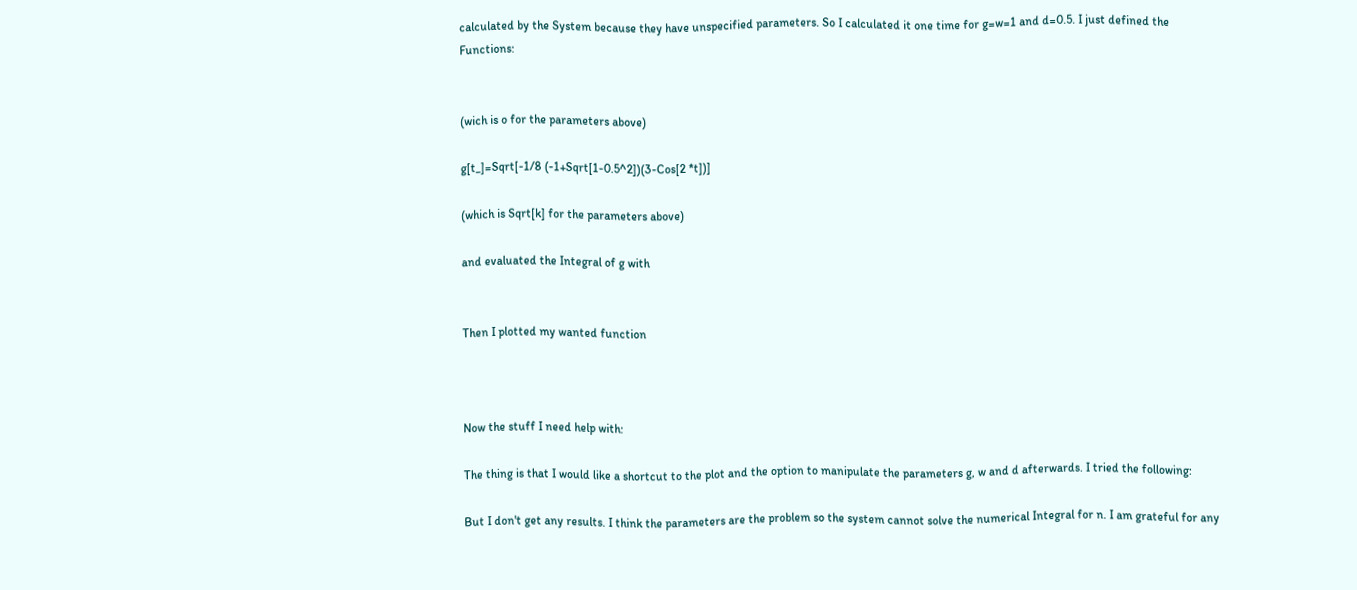calculated by the System because they have unspecified parameters. So I calculated it one time for g=w=1 and d=0.5. I just defined the Functions:


(wich is o for the parameters above)

g[t_]=Sqrt[-1/8 (-1+Sqrt[1-0.5^2])(3-Cos[2 *t])]

(which is Sqrt[k] for the parameters above)

and evaluated the Integral of g with


Then I plotted my wanted function



Now the stuff I need help with:

The thing is that I would like a shortcut to the plot and the option to manipulate the parameters g, w and d afterwards. I tried the following:

But I don't get any results. I think the parameters are the problem so the system cannot solve the numerical Integral for n. I am grateful for any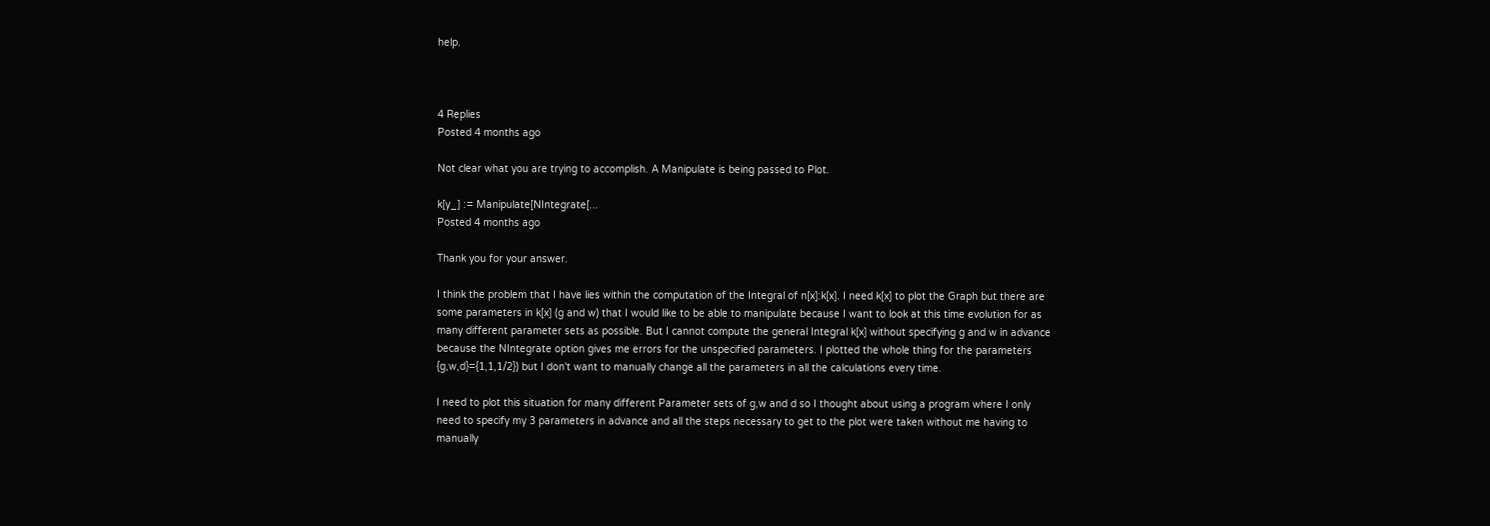help.



4 Replies
Posted 4 months ago

Not clear what you are trying to accomplish. A Manipulate is being passed to Plot.

k[y_] := Manipulate[NIntegrate[...
Posted 4 months ago

Thank you for your answer.

I think the problem that I have lies within the computation of the Integral of n[x]:k[x]. I need k[x] to plot the Graph but there are some parameters in k[x] (g and w) that I would like to be able to manipulate because I want to look at this time evolution for as many different parameter sets as possible. But I cannot compute the general Integral k[x] without specifying g and w in advance because the NIntegrate option gives me errors for the unspecified parameters. I plotted the whole thing for the parameters {g,w,d}={1,1,1/2}) but I don't want to manually change all the parameters in all the calculations every time.

I need to plot this situation for many different Parameter sets of g,w and d so I thought about using a program where I only need to specify my 3 parameters in advance and all the steps necessary to get to the plot were taken without me having to manually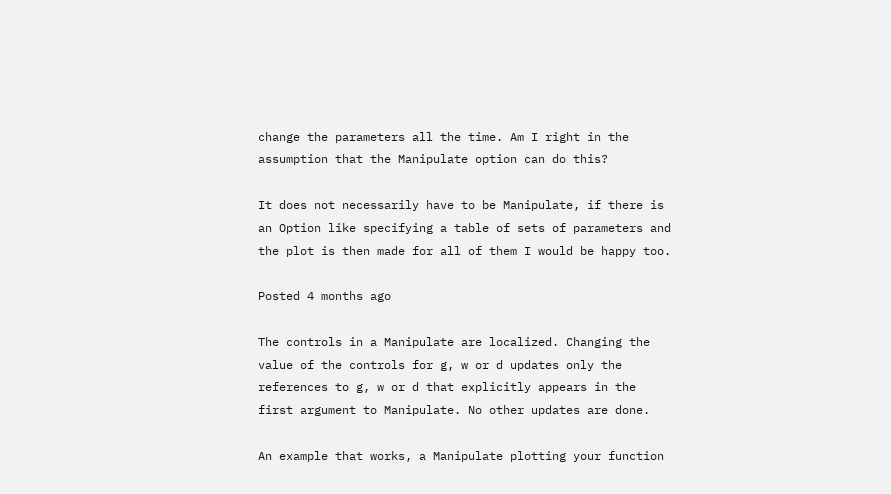change the parameters all the time. Am I right in the assumption that the Manipulate option can do this?

It does not necessarily have to be Manipulate, if there is an Option like specifying a table of sets of parameters and the plot is then made for all of them I would be happy too.

Posted 4 months ago

The controls in a Manipulate are localized. Changing the value of the controls for g, w or d updates only the references to g, w or d that explicitly appears in the first argument to Manipulate. No other updates are done.

An example that works, a Manipulate plotting your function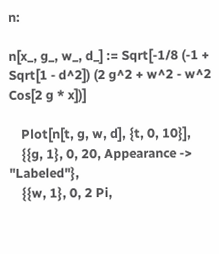n:

n[x_, g_, w_, d_] := Sqrt[-1/8 (-1 + Sqrt[1 - d^2]) (2 g^2 + w^2 - w^2 Cos[2 g * x])]

    Plot[n[t, g, w, d], {t, 0, 10}],
    {{g, 1}, 0, 20, Appearance -> "Labeled"},
    {{w, 1}, 0, 2 Pi,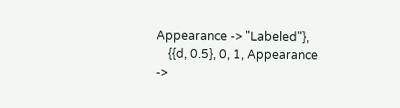Appearance -> "Labeled"},
    {{d, 0.5}, 0, 1, Appearance ->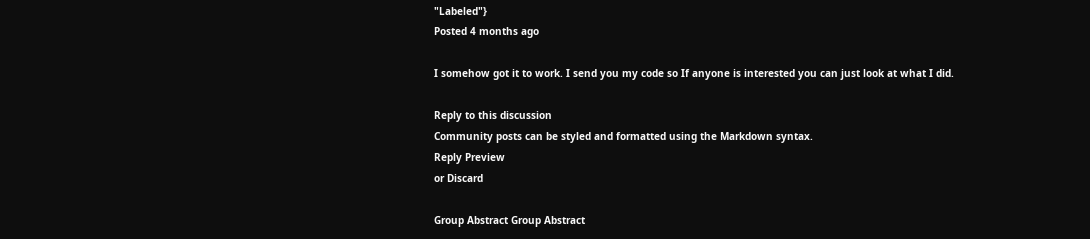"Labeled"}
Posted 4 months ago

I somehow got it to work. I send you my code so If anyone is interested you can just look at what I did.

Reply to this discussion
Community posts can be styled and formatted using the Markdown syntax.
Reply Preview
or Discard

Group Abstract Group Abstract